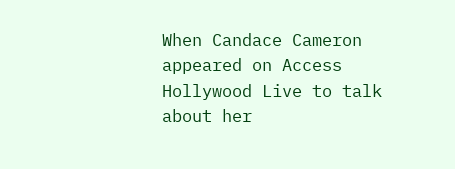When Candace Cameron appeared on Access Hollywood Live to talk about her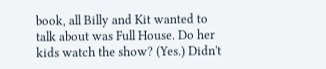book, all Billy and Kit wanted to talk about was Full House. Do her kids watch the show? (Yes.) Didn't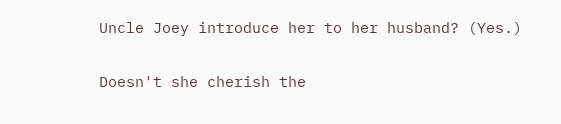Uncle Joey introduce her to her husband? (Yes.)

Doesn't she cherish the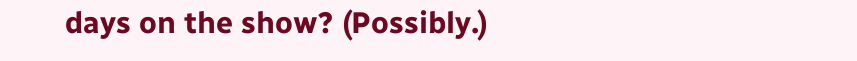days on the show? (Possibly.)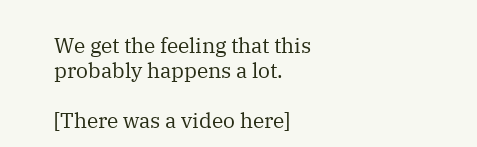We get the feeling that this probably happens a lot.

[There was a video here]